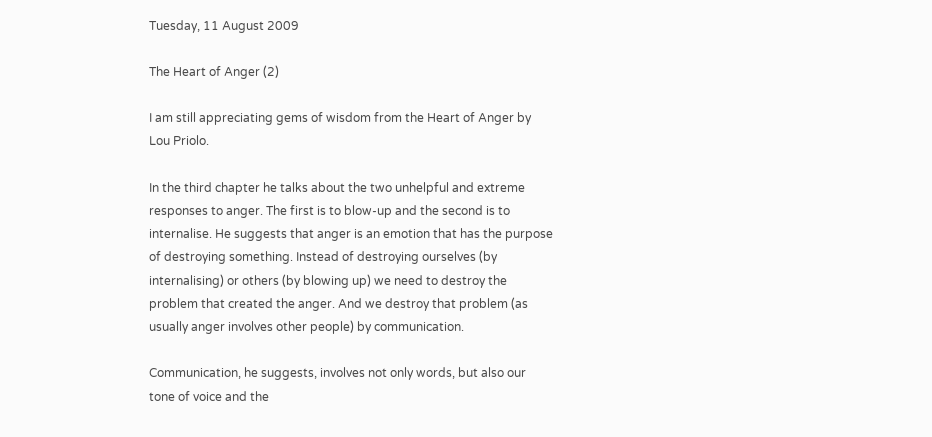Tuesday, 11 August 2009

The Heart of Anger (2)

I am still appreciating gems of wisdom from the Heart of Anger by Lou Priolo.

In the third chapter he talks about the two unhelpful and extreme responses to anger. The first is to blow-up and the second is to internalise. He suggests that anger is an emotion that has the purpose of destroying something. Instead of destroying ourselves (by internalising) or others (by blowing up) we need to destroy the problem that created the anger. And we destroy that problem (as usually anger involves other people) by communication.

Communication, he suggests, involves not only words, but also our tone of voice and the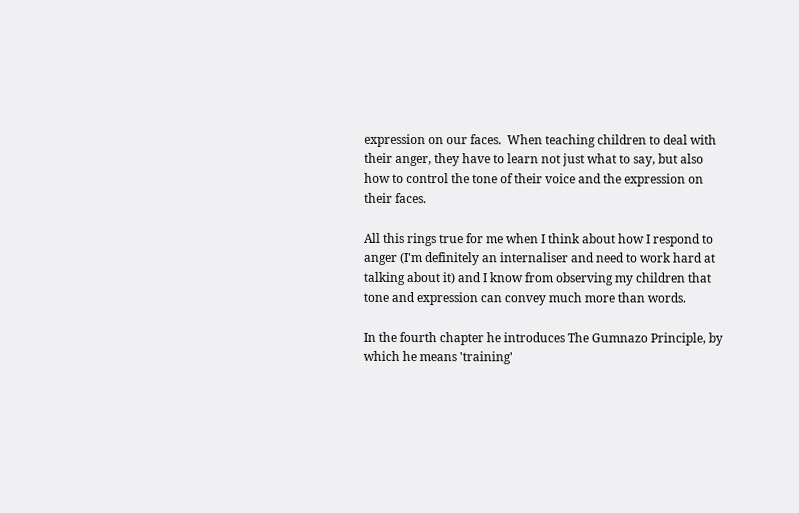expression on our faces.  When teaching children to deal with their anger, they have to learn not just what to say, but also how to control the tone of their voice and the expression on their faces.

All this rings true for me when I think about how I respond to anger (I'm definitely an internaliser and need to work hard at talking about it) and I know from observing my children that tone and expression can convey much more than words.

In the fourth chapter he introduces The Gumnazo Principle, by which he means 'training'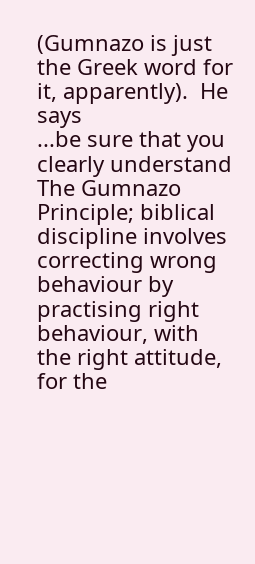(Gumnazo is just the Greek word for it, apparently).  He says
...be sure that you clearly understand The Gumnazo Principle; biblical discipline involves correcting wrong behaviour by practising right behaviour, with the right attitude, for the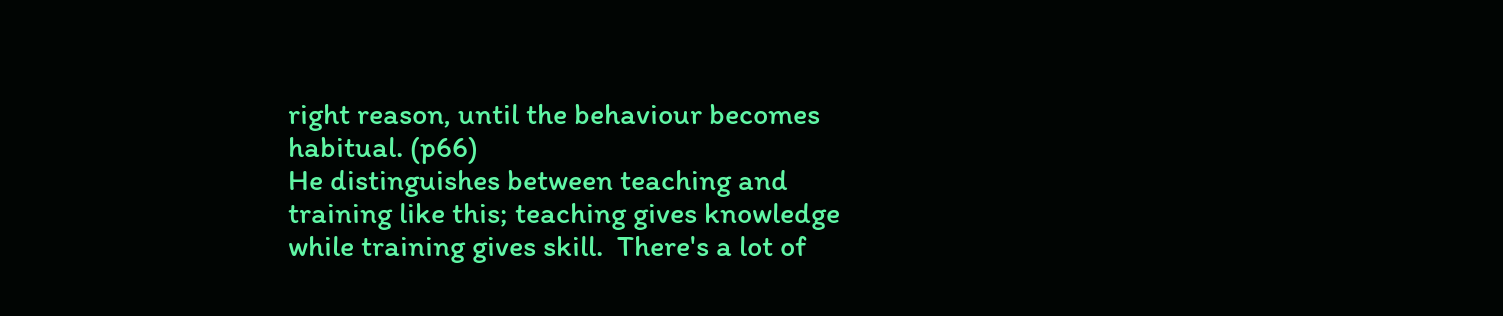right reason, until the behaviour becomes habitual. (p66)
He distinguishes between teaching and training like this; teaching gives knowledge while training gives skill.  There's a lot of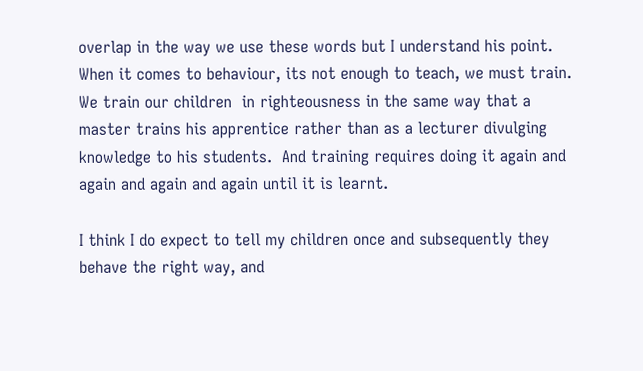overlap in the way we use these words but I understand his point.  When it comes to behaviour, its not enough to teach, we must train.  We train our children  in righteousness in the same way that a master trains his apprentice rather than as a lecturer divulging knowledge to his students.  And training requires doing it again and again and again and again until it is learnt.

I think I do expect to tell my children once and subsequently they behave the right way, and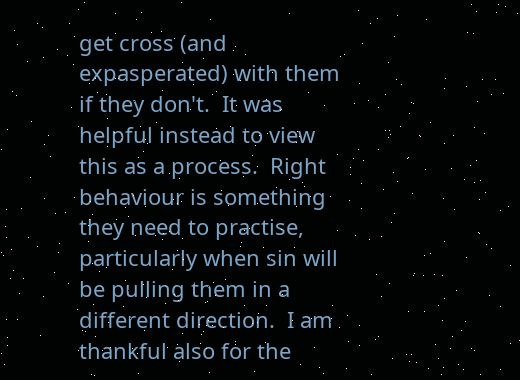get cross (and expasperated) with them if they don't.  It was helpful instead to view this as a process.  Right behaviour is something they need to practise, particularly when sin will be pulling them in a different direction.  I am thankful also for the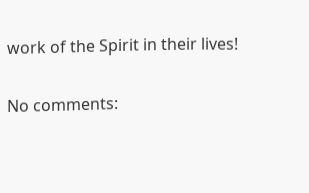work of the Spirit in their lives!

No comments: